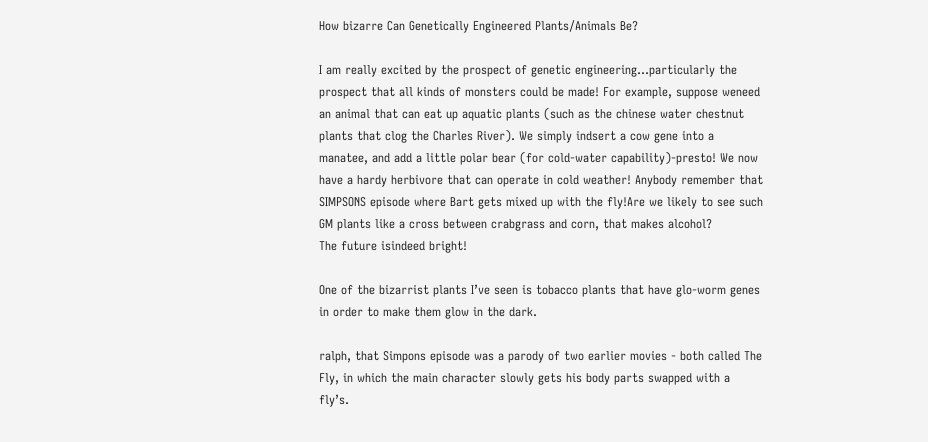How bizarre Can Genetically Engineered Plants/Animals Be?

I am really excited by the prospect of genetic engineering…particularly the prospect that all kinds of monsters could be made! For example, suppose weneed an animal that can eat up aquatic plants (such as the chinese water chestnut plants that clog the Charles River). We simply indsert a cow gene into a manatee, and add a little polar bear (for cold-water capability)-presto! We now have a hardy herbivore that can operate in cold weather! Anybody remember that SIMPSONS episode where Bart gets mixed up with the fly!Are we likely to see such GM plants like a cross between crabgrass and corn, that makes alcohol?
The future isindeed bright!

One of the bizarrist plants I’ve seen is tobacco plants that have glo-worm genes in order to make them glow in the dark.

ralph, that Simpons episode was a parody of two earlier movies - both called The Fly, in which the main character slowly gets his body parts swapped with a fly’s.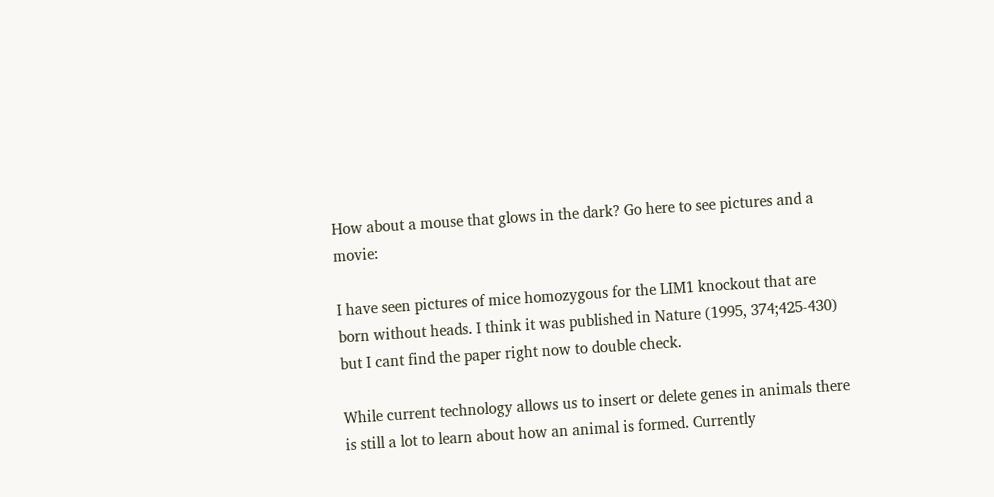How about a mouse that glows in the dark? Go here to see pictures and a movie:

I have seen pictures of mice homozygous for the LIM1 knockout that are born without heads. I think it was published in Nature (1995, 374;425-430) but I cant find the paper right now to double check.

While current technology allows us to insert or delete genes in animals there is still a lot to learn about how an animal is formed. Currently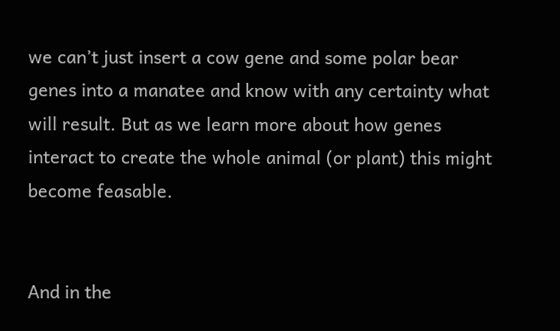we can’t just insert a cow gene and some polar bear genes into a manatee and know with any certainty what will result. But as we learn more about how genes interact to create the whole animal (or plant) this might become feasable.


And in the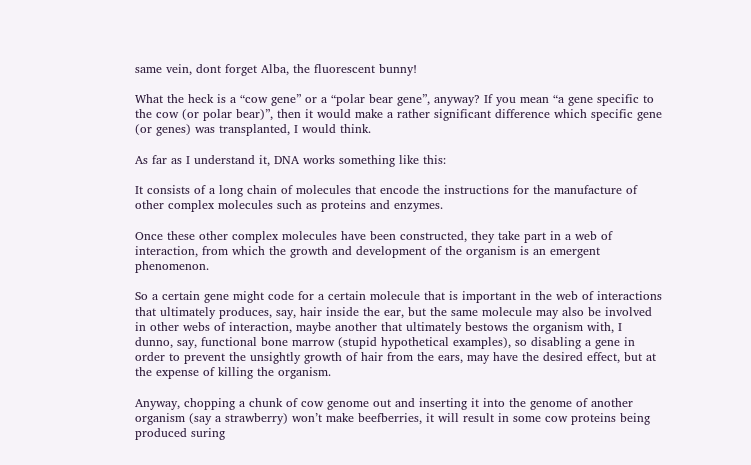same vein, dont forget Alba, the fluorescent bunny!

What the heck is a “cow gene” or a “polar bear gene”, anyway? If you mean “a gene specific to the cow (or polar bear)”, then it would make a rather significant difference which specific gene (or genes) was transplanted, I would think.

As far as I understand it, DNA works something like this:

It consists of a long chain of molecules that encode the instructions for the manufacture of other complex molecules such as proteins and enzymes.

Once these other complex molecules have been constructed, they take part in a web of interaction, from which the growth and development of the organism is an emergent phenomenon.

So a certain gene might code for a certain molecule that is important in the web of interactions that ultimately produces, say, hair inside the ear, but the same molecule may also be involved in other webs of interaction, maybe another that ultimately bestows the organism with, I dunno, say, functional bone marrow (stupid hypothetical examples), so disabling a gene in order to prevent the unsightly growth of hair from the ears, may have the desired effect, but at the expense of killing the organism.

Anyway, chopping a chunk of cow genome out and inserting it into the genome of another organism (say a strawberry) won’t make beefberries, it will result in some cow proteins being produced suring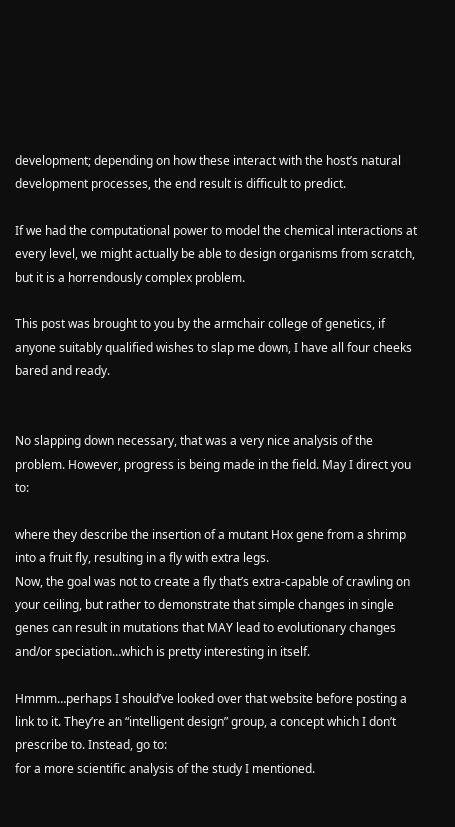development; depending on how these interact with the host’s natural development processes, the end result is difficult to predict.

If we had the computational power to model the chemical interactions at every level, we might actually be able to design organisms from scratch, but it is a horrendously complex problem.

This post was brought to you by the armchair college of genetics, if anyone suitably qualified wishes to slap me down, I have all four cheeks bared and ready.


No slapping down necessary, that was a very nice analysis of the problem. However, progress is being made in the field. May I direct you to:

where they describe the insertion of a mutant Hox gene from a shrimp into a fruit fly, resulting in a fly with extra legs.
Now, the goal was not to create a fly that’s extra-capable of crawling on your ceiling, but rather to demonstrate that simple changes in single genes can result in mutations that MAY lead to evolutionary changes and/or speciation…which is pretty interesting in itself.

Hmmm…perhaps I should’ve looked over that website before posting a link to it. They’re an “intelligent design” group, a concept which I don’t prescribe to. Instead, go to:
for a more scientific analysis of the study I mentioned.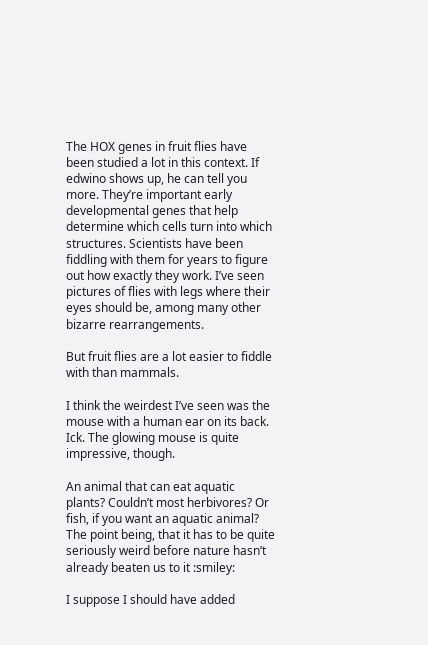The HOX genes in fruit flies have been studied a lot in this context. If edwino shows up, he can tell you more. They’re important early developmental genes that help determine which cells turn into which structures. Scientists have been fiddling with them for years to figure out how exactly they work. I’ve seen pictures of flies with legs where their eyes should be, among many other bizarre rearrangements.

But fruit flies are a lot easier to fiddle with than mammals.

I think the weirdest I’ve seen was the mouse with a human ear on its back. Ick. The glowing mouse is quite impressive, though.

An animal that can eat aquatic plants? Couldn’t most herbivores? Or fish, if you want an aquatic animal? The point being, that it has to be quite seriously weird before nature hasn’t already beaten us to it :smiley:

I suppose I should have added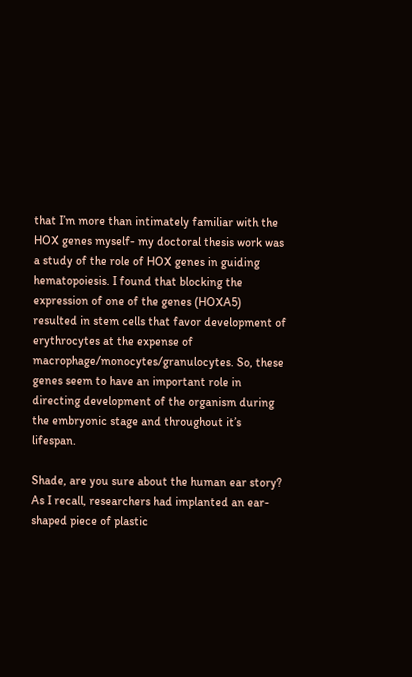that I’m more than intimately familiar with the HOX genes myself- my doctoral thesis work was a study of the role of HOX genes in guiding hematopoiesis. I found that blocking the expression of one of the genes (HOXA5) resulted in stem cells that favor development of erythrocytes at the expense of macrophage/monocytes/granulocytes. So, these genes seem to have an important role in directing development of the organism during the embryonic stage and throughout it’s lifespan.

Shade, are you sure about the human ear story? As I recall, researchers had implanted an ear-shaped piece of plastic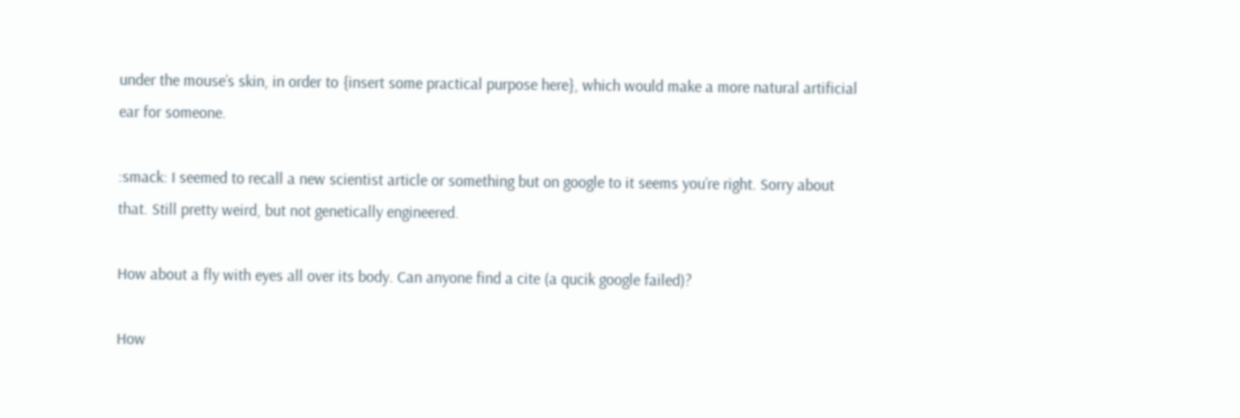under the mouse’s skin, in order to {insert some practical purpose here}, which would make a more natural artificial ear for someone.

:smack: I seemed to recall a new scientist article or something but on google to it seems you’re right. Sorry about that. Still pretty weird, but not genetically engineered.

How about a fly with eyes all over its body. Can anyone find a cite (a qucik google failed)?

How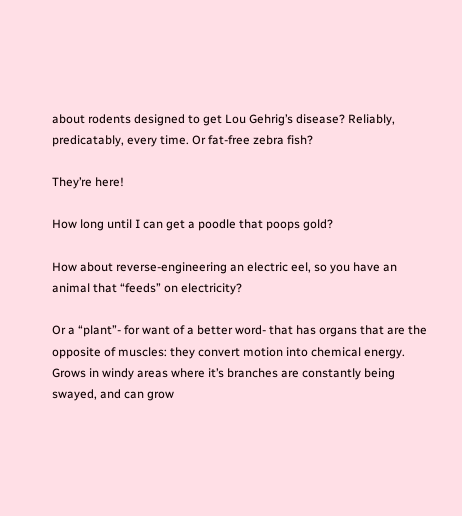about rodents designed to get Lou Gehrig’s disease? Reliably, predicatably, every time. Or fat-free zebra fish?

They’re here!

How long until I can get a poodle that poops gold?

How about reverse-engineering an electric eel, so you have an animal that “feeds” on electricity?

Or a “plant”- for want of a better word- that has organs that are the opposite of muscles: they convert motion into chemical energy. Grows in windy areas where it’s branches are constantly being swayed, and can grow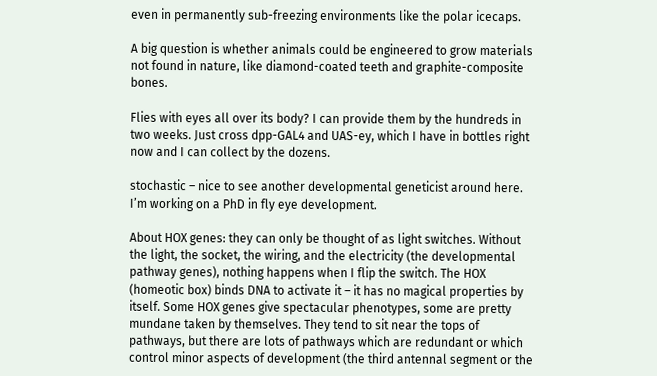even in permanently sub-freezing environments like the polar icecaps.

A big question is whether animals could be engineered to grow materials not found in nature, like diamond-coated teeth and graphite-composite bones.

Flies with eyes all over its body? I can provide them by the hundreds in two weeks. Just cross dpp-GAL4 and UAS-ey, which I have in bottles right now and I can collect by the dozens.

stochastic – nice to see another developmental geneticist around here. I’m working on a PhD in fly eye development.

About HOX genes: they can only be thought of as light switches. Without the light, the socket, the wiring, and the electricity (the developmental pathway genes), nothing happens when I flip the switch. The HOX (homeotic box) binds DNA to activate it – it has no magical properties by itself. Some HOX genes give spectacular phenotypes, some are pretty mundane taken by themselves. They tend to sit near the tops of pathways, but there are lots of pathways which are redundant or which control minor aspects of development (the third antennal segment or the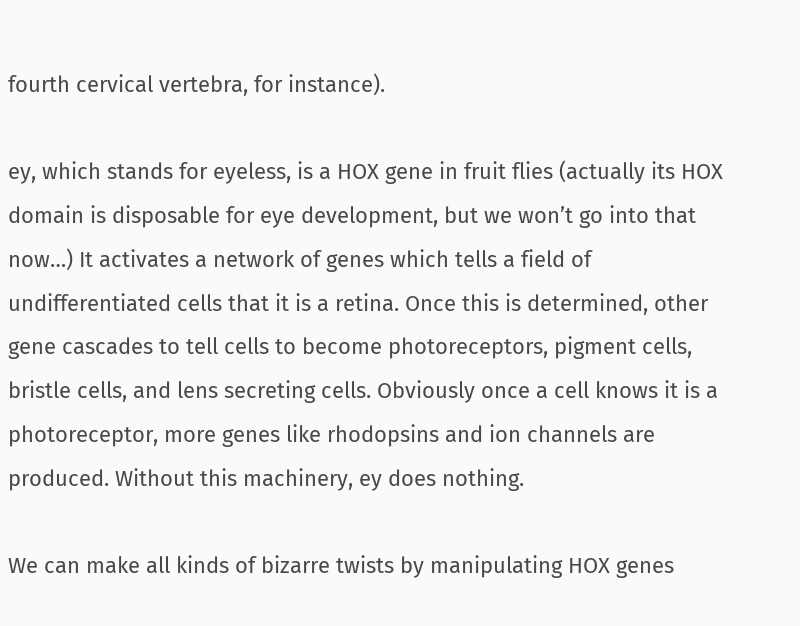fourth cervical vertebra, for instance).

ey, which stands for eyeless, is a HOX gene in fruit flies (actually its HOX domain is disposable for eye development, but we won’t go into that now…) It activates a network of genes which tells a field of undifferentiated cells that it is a retina. Once this is determined, other gene cascades to tell cells to become photoreceptors, pigment cells, bristle cells, and lens secreting cells. Obviously once a cell knows it is a photoreceptor, more genes like rhodopsins and ion channels are produced. Without this machinery, ey does nothing.

We can make all kinds of bizarre twists by manipulating HOX genes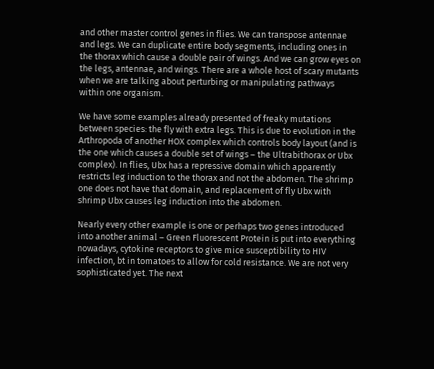and other master control genes in flies. We can transpose antennae and legs. We can duplicate entire body segments, including ones in the thorax which cause a double pair of wings. And we can grow eyes on the legs, antennae, and wings. There are a whole host of scary mutants when we are talking about perturbing or manipulating pathways within one organism.

We have some examples already presented of freaky mutations between species: the fly with extra legs. This is due to evolution in the Arthropoda of another HOX complex which controls body layout (and is the one which causes a double set of wings – the Ultrabithorax or Ubx complex). In flies, Ubx has a repressive domain which apparently restricts leg induction to the thorax and not the abdomen. The shrimp one does not have that domain, and replacement of fly Ubx with shrimp Ubx causes leg induction into the abdomen.

Nearly every other example is one or perhaps two genes introduced into another animal – Green Fluorescent Protein is put into everything nowadays, cytokine receptors to give mice susceptibility to HIV infection, bt in tomatoes to allow for cold resistance. We are not very sophisticated yet. The next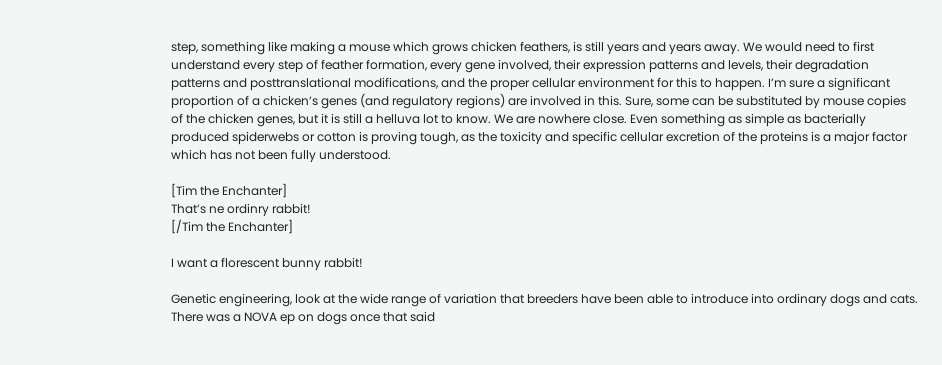step, something like making a mouse which grows chicken feathers, is still years and years away. We would need to first understand every step of feather formation, every gene involved, their expression patterns and levels, their degradation patterns and posttranslational modifications, and the proper cellular environment for this to happen. I’m sure a significant proportion of a chicken’s genes (and regulatory regions) are involved in this. Sure, some can be substituted by mouse copies of the chicken genes, but it is still a helluva lot to know. We are nowhere close. Even something as simple as bacterially produced spiderwebs or cotton is proving tough, as the toxicity and specific cellular excretion of the proteins is a major factor which has not been fully understood.

[Tim the Enchanter]
That’s ne ordinry rabbit!
[/Tim the Enchanter]

I want a florescent bunny rabbit!

Genetic engineering, look at the wide range of variation that breeders have been able to introduce into ordinary dogs and cats. There was a NOVA ep on dogs once that said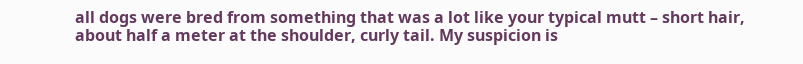all dogs were bred from something that was a lot like your typical mutt – short hair, about half a meter at the shoulder, curly tail. My suspicion is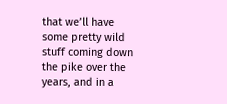that we’ll have some pretty wild stuff coming down the pike over the years, and in a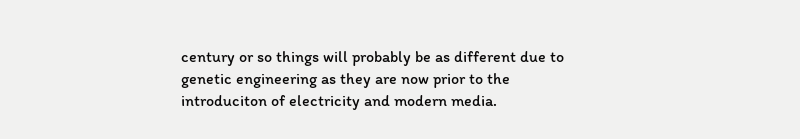century or so things will probably be as different due to genetic engineering as they are now prior to the introduciton of electricity and modern media.